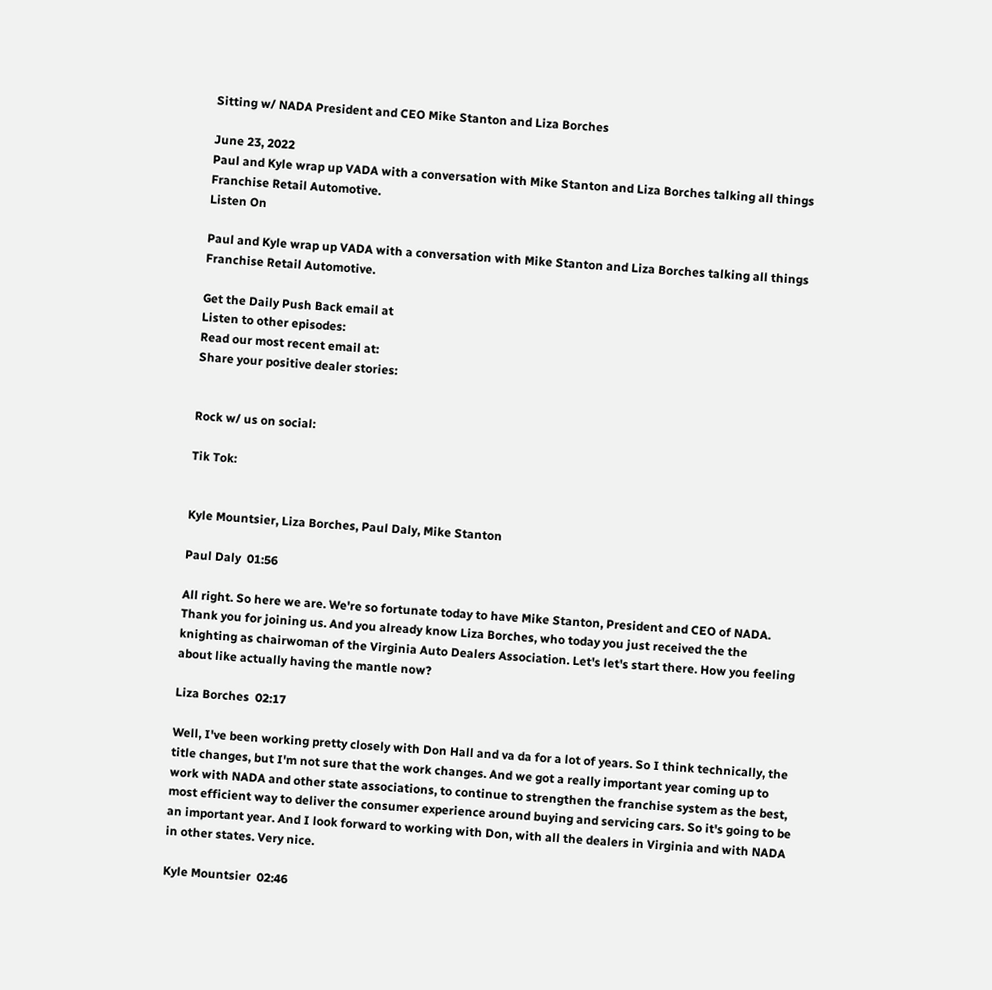Sitting w/ NADA President and CEO Mike Stanton and Liza Borches

June 23, 2022
Paul and Kyle wrap up VADA with a conversation with Mike Stanton and Liza Borches talking all things Franchise Retail Automotive.
Listen On

Paul and Kyle wrap up VADA with a conversation with Mike Stanton and Liza Borches talking all things Franchise Retail Automotive.

Get the Daily Push Back email at
Listen to other episodes:
Read our most recent email at:
Share your positive dealer stories:


Rock w/ us on social:

Tik Tok:


Kyle Mountsier, Liza Borches, Paul Daly, Mike Stanton

Paul Daly  01:56

All right. So here we are. We're so fortunate today to have Mike Stanton, President and CEO of NADA. Thank you for joining us. And you already know Liza Borches, who today you just received the the knighting as chairwoman of the Virginia Auto Dealers Association. Let's let's start there. How you feeling about like actually having the mantle now?

Liza Borches  02:17

Well, I've been working pretty closely with Don Hall and va da for a lot of years. So I think technically, the title changes, but I'm not sure that the work changes. And we got a really important year coming up to work with NADA and other state associations, to continue to strengthen the franchise system as the best, most efficient way to deliver the consumer experience around buying and servicing cars. So it's going to be an important year. And I look forward to working with Don, with all the dealers in Virginia and with NADA in other states. Very nice.

Kyle Mountsier  02:46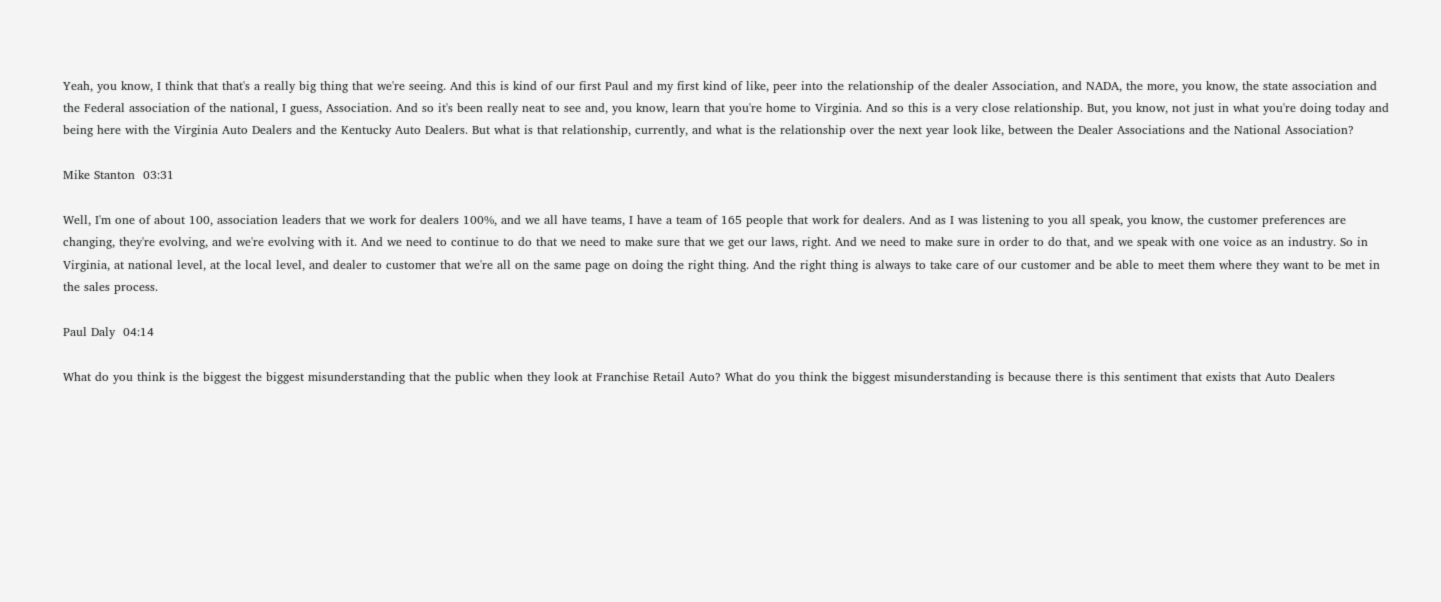Yeah, you know, I think that that's a really big thing that we're seeing. And this is kind of our first Paul and my first kind of like, peer into the relationship of the dealer Association, and NADA, the more, you know, the state association and the Federal association of the national, I guess, Association. And so it's been really neat to see and, you know, learn that you're home to Virginia. And so this is a very close relationship. But, you know, not just in what you're doing today and being here with the Virginia Auto Dealers and the Kentucky Auto Dealers. But what is that relationship, currently, and what is the relationship over the next year look like, between the Dealer Associations and the National Association?

Mike Stanton  03:31

Well, I'm one of about 100, association leaders that we work for dealers 100%, and we all have teams, I have a team of 165 people that work for dealers. And as I was listening to you all speak, you know, the customer preferences are changing, they're evolving, and we're evolving with it. And we need to continue to do that we need to make sure that we get our laws, right. And we need to make sure in order to do that, and we speak with one voice as an industry. So in Virginia, at national level, at the local level, and dealer to customer that we're all on the same page on doing the right thing. And the right thing is always to take care of our customer and be able to meet them where they want to be met in the sales process.

Paul Daly  04:14

What do you think is the biggest the biggest misunderstanding that the public when they look at Franchise Retail Auto? What do you think the biggest misunderstanding is because there is this sentiment that exists that Auto Dealers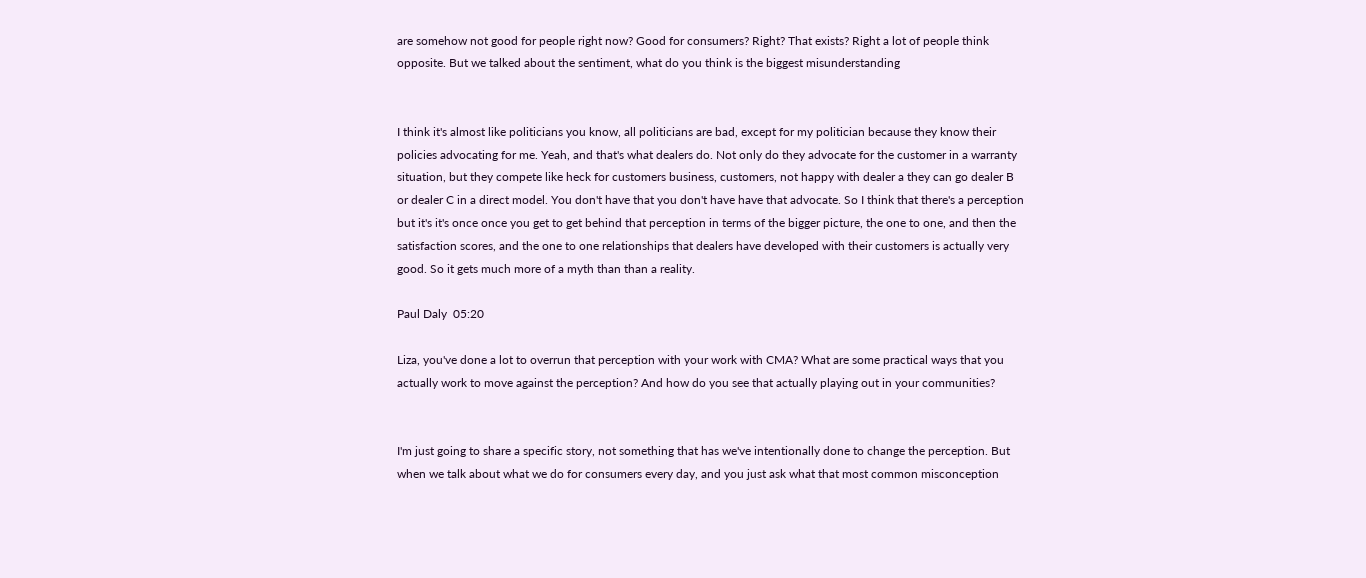are somehow not good for people right now? Good for consumers? Right? That exists? Right a lot of people think opposite. But we talked about the sentiment, what do you think is the biggest misunderstanding


I think it's almost like politicians you know, all politicians are bad, except for my politician because they know their policies advocating for me. Yeah, and that's what dealers do. Not only do they advocate for the customer in a warranty situation, but they compete like heck for customers business, customers, not happy with dealer a they can go dealer B or dealer C in a direct model. You don't have that you don't have have that advocate. So I think that there's a perception but it's it's once once you get to get behind that perception in terms of the bigger picture, the one to one, and then the satisfaction scores, and the one to one relationships that dealers have developed with their customers is actually very good. So it gets much more of a myth than than a reality.

Paul Daly  05:20

Liza, you've done a lot to overrun that perception with your work with CMA? What are some practical ways that you actually work to move against the perception? And how do you see that actually playing out in your communities?


I'm just going to share a specific story, not something that has we've intentionally done to change the perception. But when we talk about what we do for consumers every day, and you just ask what that most common misconception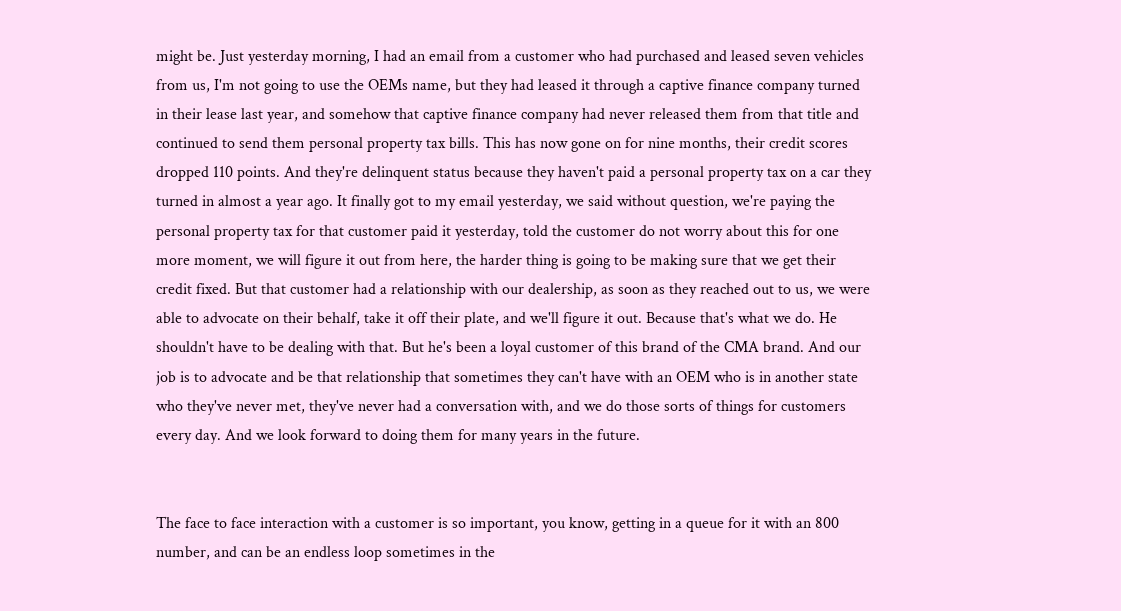might be. Just yesterday morning, I had an email from a customer who had purchased and leased seven vehicles from us, I'm not going to use the OEMs name, but they had leased it through a captive finance company turned in their lease last year, and somehow that captive finance company had never released them from that title and continued to send them personal property tax bills. This has now gone on for nine months, their credit scores dropped 110 points. And they're delinquent status because they haven't paid a personal property tax on a car they turned in almost a year ago. It finally got to my email yesterday, we said without question, we're paying the personal property tax for that customer paid it yesterday, told the customer do not worry about this for one more moment, we will figure it out from here, the harder thing is going to be making sure that we get their credit fixed. But that customer had a relationship with our dealership, as soon as they reached out to us, we were able to advocate on their behalf, take it off their plate, and we'll figure it out. Because that's what we do. He shouldn't have to be dealing with that. But he's been a loyal customer of this brand of the CMA brand. And our job is to advocate and be that relationship that sometimes they can't have with an OEM who is in another state who they've never met, they've never had a conversation with, and we do those sorts of things for customers every day. And we look forward to doing them for many years in the future.


The face to face interaction with a customer is so important, you know, getting in a queue for it with an 800 number, and can be an endless loop sometimes in the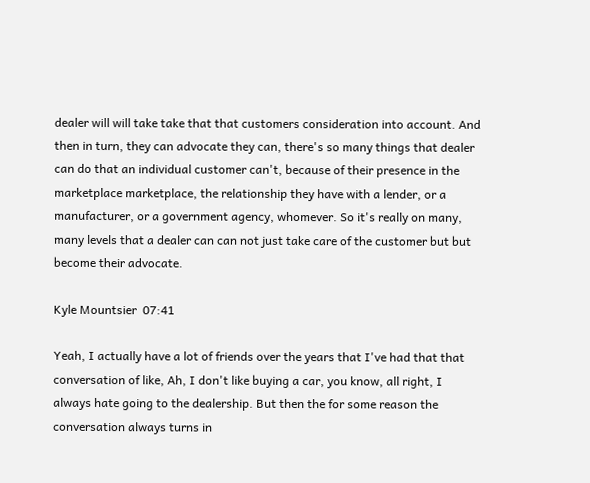dealer will will take take that that customers consideration into account. And then in turn, they can advocate they can, there's so many things that dealer can do that an individual customer can't, because of their presence in the marketplace marketplace, the relationship they have with a lender, or a manufacturer, or a government agency, whomever. So it's really on many, many levels that a dealer can can not just take care of the customer but but become their advocate.

Kyle Mountsier  07:41

Yeah, I actually have a lot of friends over the years that I've had that that conversation of like, Ah, I don't like buying a car, you know, all right, I always hate going to the dealership. But then the for some reason the conversation always turns in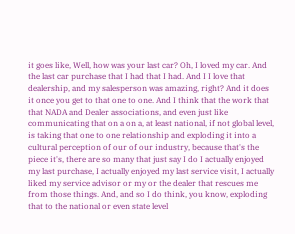it goes like, Well, how was your last car? Oh, I loved my car. And the last car purchase that I had that I had. And I I love that dealership, and my salesperson was amazing, right? And it does it once you get to that one to one. And I think that the work that that NADA and Dealer associations, and even just like communicating that on a on a, at least national, if not global level, is taking that one to one relationship and exploding it into a cultural perception of our of our industry, because that's the piece it's, there are so many that just say I do I actually enjoyed my last purchase, I actually enjoyed my last service visit, I actually liked my service advisor or my or the dealer that rescues me from those things. And, and so I do think, you know, exploding that to the national or even state level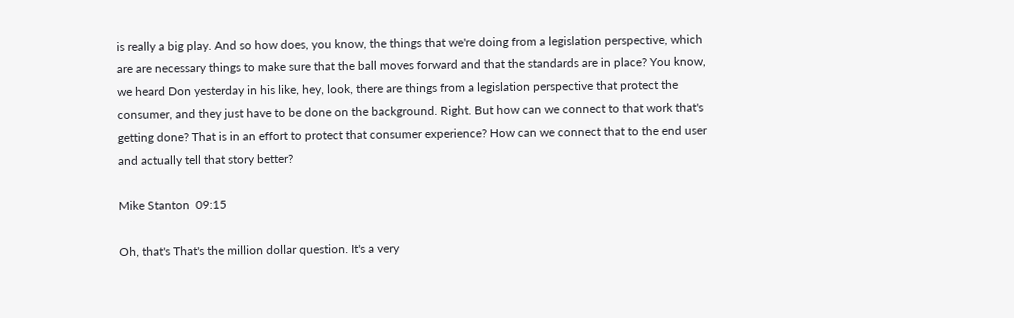is really a big play. And so how does, you know, the things that we're doing from a legislation perspective, which are are necessary things to make sure that the ball moves forward and that the standards are in place? You know, we heard Don yesterday in his like, hey, look, there are things from a legislation perspective that protect the consumer, and they just have to be done on the background. Right. But how can we connect to that work that's getting done? That is in an effort to protect that consumer experience? How can we connect that to the end user and actually tell that story better?

Mike Stanton  09:15

Oh, that's That's the million dollar question. It's a very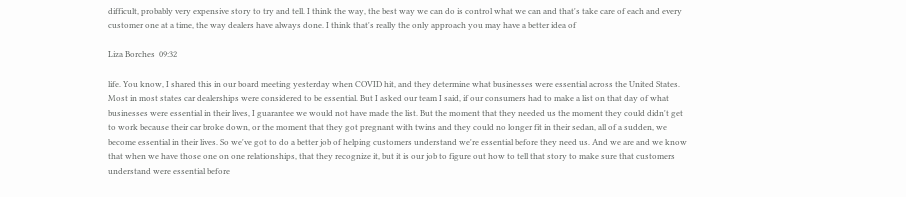difficult, probably very expensive story to try and tell. I think the way, the best way we can do is control what we can and that's take care of each and every customer one at a time, the way dealers have always done. I think that's really the only approach you may have a better idea of

Liza Borches  09:32

life. You know, I shared this in our board meeting yesterday when COVID hit, and they determine what businesses were essential across the United States. Most in most states car dealerships were considered to be essential. But I asked our team I said, if our consumers had to make a list on that day of what businesses were essential in their lives, I guarantee we would not have made the list. But the moment that they needed us the moment they could didn't get to work because their car broke down, or the moment that they got pregnant with twins and they could no longer fit in their sedan, all of a sudden, we become essential in their lives. So we've got to do a better job of helping customers understand we're essential before they need us. And we are and we know that when we have those one on one relationships, that they recognize it, but it is our job to figure out how to tell that story to make sure that customers understand were essential before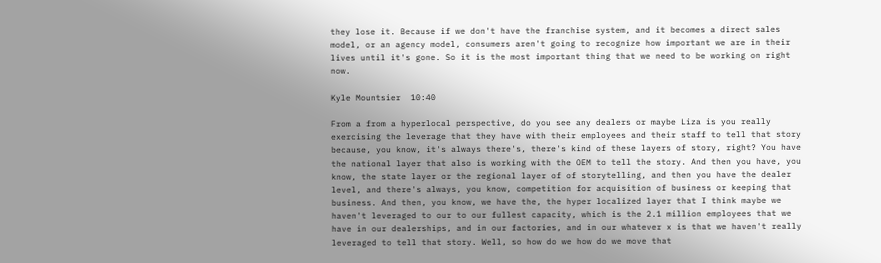they lose it. Because if we don't have the franchise system, and it becomes a direct sales model, or an agency model, consumers aren't going to recognize how important we are in their lives until it's gone. So it is the most important thing that we need to be working on right now.

Kyle Mountsier  10:40

From a from a hyperlocal perspective, do you see any dealers or maybe Liza is you really exercising the leverage that they have with their employees and their staff to tell that story because, you know, it's always there's, there's kind of these layers of story, right? You have the national layer that also is working with the OEM to tell the story. And then you have, you know, the state layer or the regional layer of of storytelling, and then you have the dealer level, and there's always, you know, competition for acquisition of business or keeping that business. And then, you know, we have the, the hyper localized layer that I think maybe we haven't leveraged to our to our fullest capacity, which is the 2.1 million employees that we have in our dealerships, and in our factories, and in our whatever x is that we haven't really leveraged to tell that story. Well, so how do we how do we move that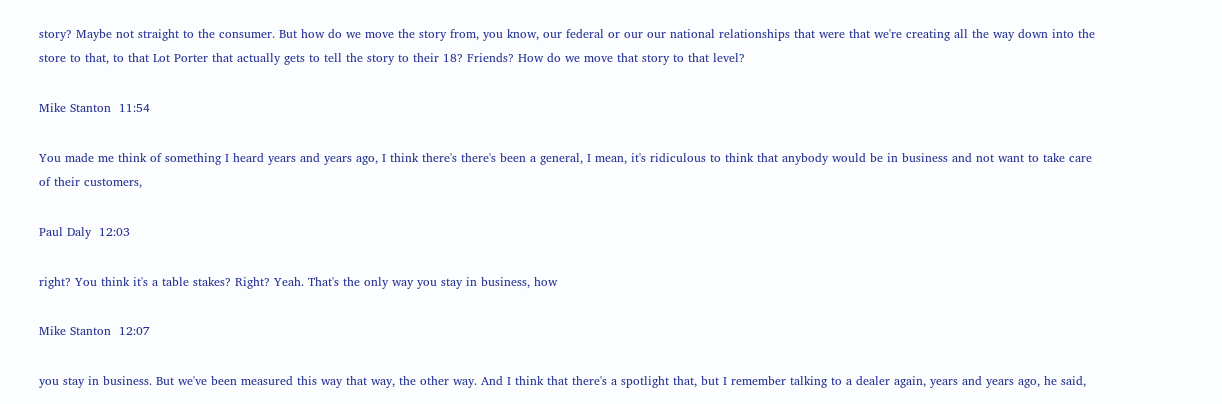story? Maybe not straight to the consumer. But how do we move the story from, you know, our federal or our our national relationships that were that we're creating all the way down into the store to that, to that Lot Porter that actually gets to tell the story to their 18? Friends? How do we move that story to that level?

Mike Stanton  11:54

You made me think of something I heard years and years ago, I think there's there's been a general, I mean, it's ridiculous to think that anybody would be in business and not want to take care of their customers,

Paul Daly  12:03

right? You think it's a table stakes? Right? Yeah. That's the only way you stay in business, how

Mike Stanton  12:07

you stay in business. But we've been measured this way that way, the other way. And I think that there's a spotlight that, but I remember talking to a dealer again, years and years ago, he said,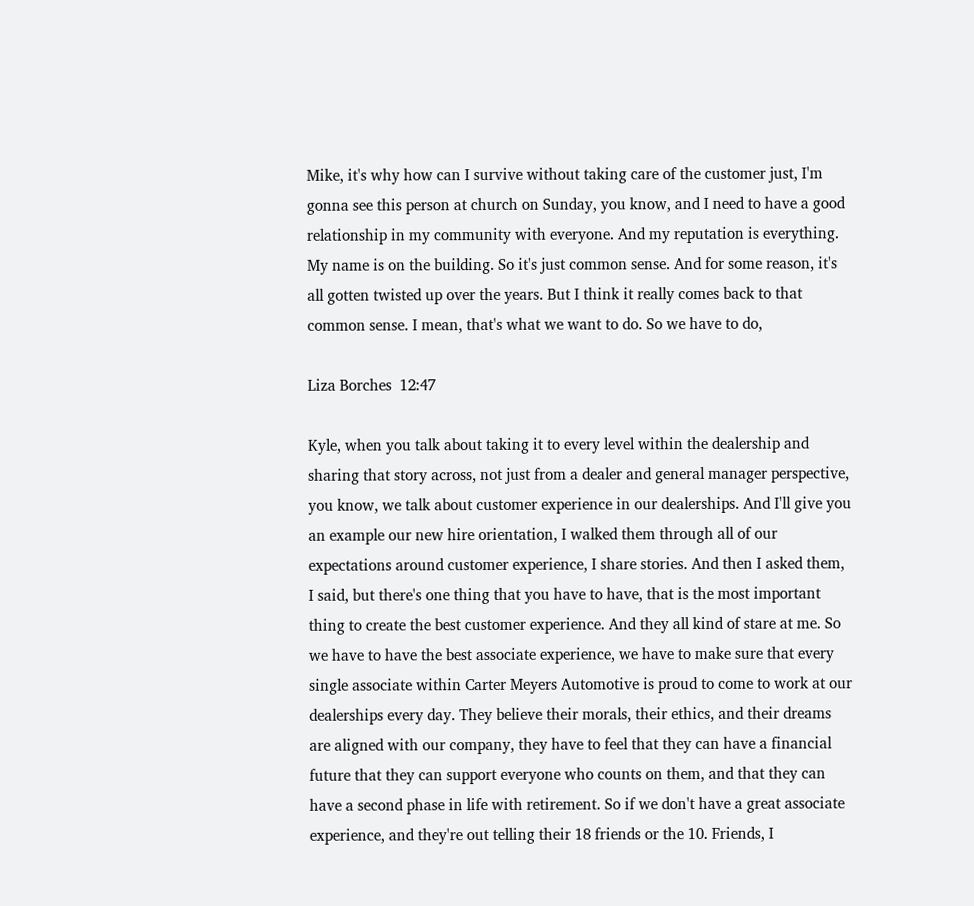Mike, it's why how can I survive without taking care of the customer just, I'm gonna see this person at church on Sunday, you know, and I need to have a good relationship in my community with everyone. And my reputation is everything. My name is on the building. So it's just common sense. And for some reason, it's all gotten twisted up over the years. But I think it really comes back to that common sense. I mean, that's what we want to do. So we have to do,

Liza Borches  12:47

Kyle, when you talk about taking it to every level within the dealership and sharing that story across, not just from a dealer and general manager perspective, you know, we talk about customer experience in our dealerships. And I'll give you an example our new hire orientation, I walked them through all of our expectations around customer experience, I share stories. And then I asked them, I said, but there's one thing that you have to have, that is the most important thing to create the best customer experience. And they all kind of stare at me. So we have to have the best associate experience, we have to make sure that every single associate within Carter Meyers Automotive is proud to come to work at our dealerships every day. They believe their morals, their ethics, and their dreams are aligned with our company, they have to feel that they can have a financial future that they can support everyone who counts on them, and that they can have a second phase in life with retirement. So if we don't have a great associate experience, and they're out telling their 18 friends or the 10. Friends, I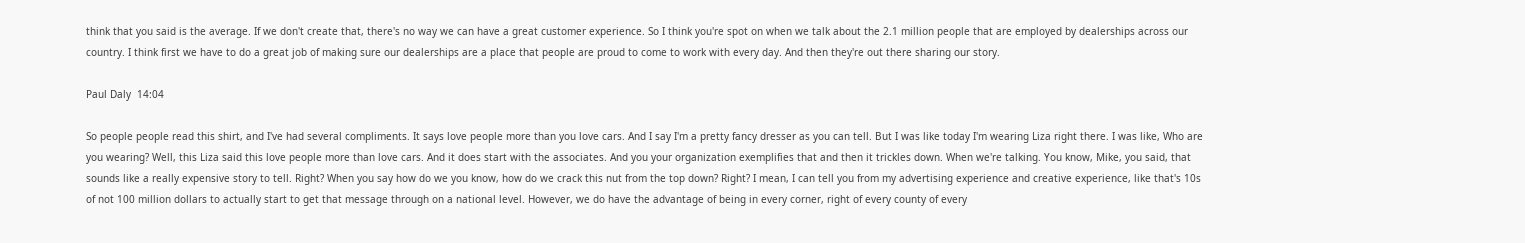think that you said is the average. If we don't create that, there's no way we can have a great customer experience. So I think you're spot on when we talk about the 2.1 million people that are employed by dealerships across our country. I think first we have to do a great job of making sure our dealerships are a place that people are proud to come to work with every day. And then they're out there sharing our story.

Paul Daly  14:04

So people people read this shirt, and I've had several compliments. It says love people more than you love cars. And I say I'm a pretty fancy dresser as you can tell. But I was like today I'm wearing Liza right there. I was like, Who are you wearing? Well, this Liza said this love people more than love cars. And it does start with the associates. And you your organization exemplifies that and then it trickles down. When we're talking. You know, Mike, you said, that sounds like a really expensive story to tell. Right? When you say how do we you know, how do we crack this nut from the top down? Right? I mean, I can tell you from my advertising experience and creative experience, like that's 10s of not 100 million dollars to actually start to get that message through on a national level. However, we do have the advantage of being in every corner, right of every county of every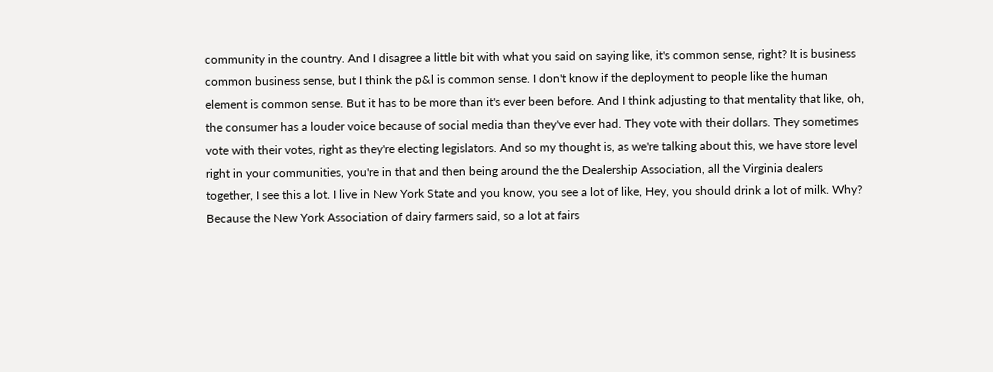community in the country. And I disagree a little bit with what you said on saying like, it's common sense, right? It is business common business sense, but I think the p&l is common sense. I don't know if the deployment to people like the human element is common sense. But it has to be more than it's ever been before. And I think adjusting to that mentality that like, oh, the consumer has a louder voice because of social media than they've ever had. They vote with their dollars. They sometimes vote with their votes, right as they're electing legislators. And so my thought is, as we're talking about this, we have store level right in your communities, you're in that and then being around the the Dealership Association, all the Virginia dealers together, I see this a lot. I live in New York State and you know, you see a lot of like, Hey, you should drink a lot of milk. Why? Because the New York Association of dairy farmers said, so a lot at fairs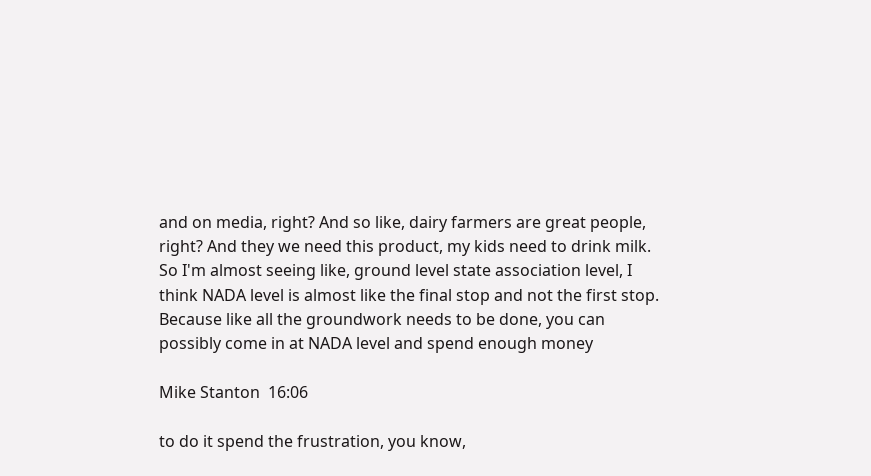and on media, right? And so like, dairy farmers are great people, right? And they we need this product, my kids need to drink milk. So I'm almost seeing like, ground level state association level, I think NADA level is almost like the final stop and not the first stop. Because like all the groundwork needs to be done, you can possibly come in at NADA level and spend enough money

Mike Stanton  16:06

to do it spend the frustration, you know,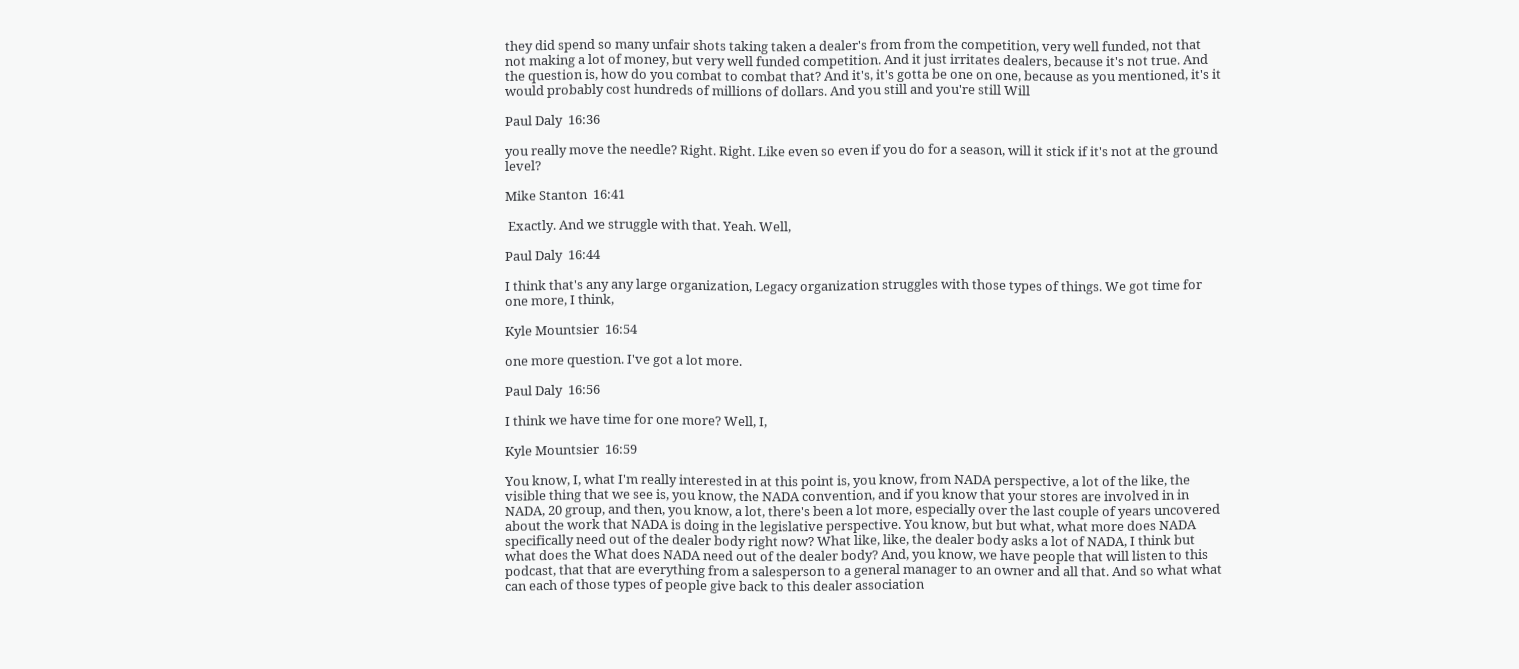they did spend so many unfair shots taking taken a dealer's from from the competition, very well funded, not that not making a lot of money, but very well funded competition. And it just irritates dealers, because it's not true. And the question is, how do you combat to combat that? And it's, it's gotta be one on one, because as you mentioned, it's it would probably cost hundreds of millions of dollars. And you still and you're still Will

Paul Daly  16:36

you really move the needle? Right. Right. Like even so even if you do for a season, will it stick if it's not at the ground level?

Mike Stanton  16:41

 Exactly. And we struggle with that. Yeah. Well,

Paul Daly  16:44

I think that's any any large organization, Legacy organization struggles with those types of things. We got time for one more, I think,

Kyle Mountsier  16:54

one more question. I've got a lot more.

Paul Daly  16:56

I think we have time for one more? Well, I,

Kyle Mountsier  16:59

You know, I, what I'm really interested in at this point is, you know, from NADA perspective, a lot of the like, the visible thing that we see is, you know, the NADA convention, and if you know that your stores are involved in in NADA, 20 group, and then, you know, a lot, there's been a lot more, especially over the last couple of years uncovered about the work that NADA is doing in the legislative perspective. You know, but but what, what more does NADA specifically need out of the dealer body right now? What like, like, the dealer body asks a lot of NADA, I think but what does the What does NADA need out of the dealer body? And, you know, we have people that will listen to this podcast, that that are everything from a salesperson to a general manager to an owner and all that. And so what what can each of those types of people give back to this dealer association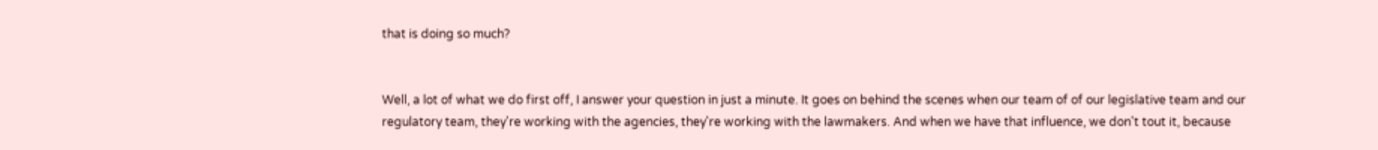that is doing so much?


Well, a lot of what we do first off, I answer your question in just a minute. It goes on behind the scenes when our team of of our legislative team and our regulatory team, they're working with the agencies, they're working with the lawmakers. And when we have that influence, we don't tout it, because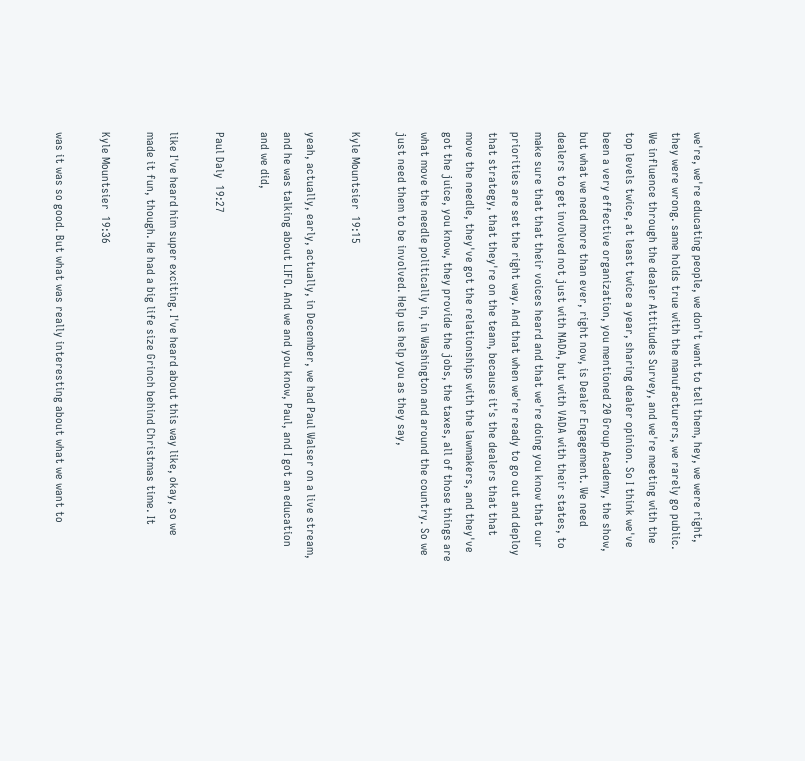we're, we're educating people, we don't want to tell them, hey, we were right, they were wrong. same holds true with the manufacturers, we rarely go public. We influence through the dealer Attitudes Survey, and we're meeting with the top levels twice, at least twice a year, sharing dealer opinion. So I think we've been a very effective organization, you mentioned 20 Group Academy, the show, but what we need more than ever, right now, is Dealer Engagement. We need dealers to get involved not just with NADA, but with VADA with their states, to make sure that that their voices heard and that we're doing you know that our priorities are set the right way. And that when we're ready to go out and deploy that strategy, that they're on the team, because it's the dealers that that move the needle, they've got the relationships with the lawmakers, and they've got the juice, you know, they provide the jobs, the taxes, all of those things are what move the needle politically in, in Washington and around the country. So we just need them to be involved. Help us help you as they say,

Kyle Mountsier  19:15

yeah, actually, early, actually, in December, we had Paul Walser on a live stream, and he was talking about LIFO. And we and you know, Paul, and I got an education and we did,

Paul Daly  19:27

like I've heard him super exciting. I've heard about this way like, okay, so we made it fun, though. He had a big life size Grinch behind Christmas time. It

Kyle Mountsier  19:36

was it was so good. But what was really interesting about what we want to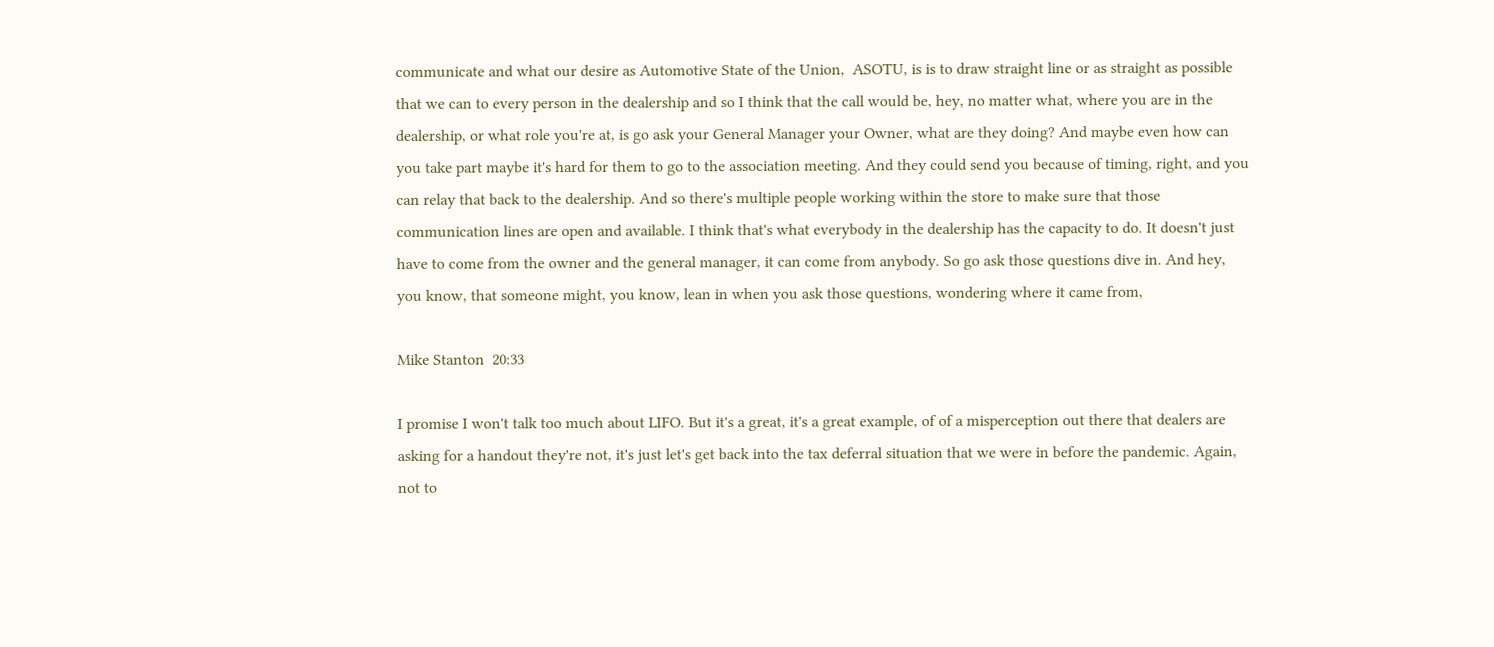communicate and what our desire as Automotive State of the Union,  ASOTU, is is to draw straight line or as straight as possible that we can to every person in the dealership and so I think that the call would be, hey, no matter what, where you are in the dealership, or what role you're at, is go ask your General Manager your Owner, what are they doing? And maybe even how can you take part maybe it's hard for them to go to the association meeting. And they could send you because of timing, right, and you can relay that back to the dealership. And so there's multiple people working within the store to make sure that those communication lines are open and available. I think that's what everybody in the dealership has the capacity to do. It doesn't just have to come from the owner and the general manager, it can come from anybody. So go ask those questions dive in. And hey, you know, that someone might, you know, lean in when you ask those questions, wondering where it came from,

Mike Stanton  20:33

I promise I won't talk too much about LIFO. But it's a great, it's a great example, of of a misperception out there that dealers are asking for a handout they're not, it's just let's get back into the tax deferral situation that we were in before the pandemic. Again, not to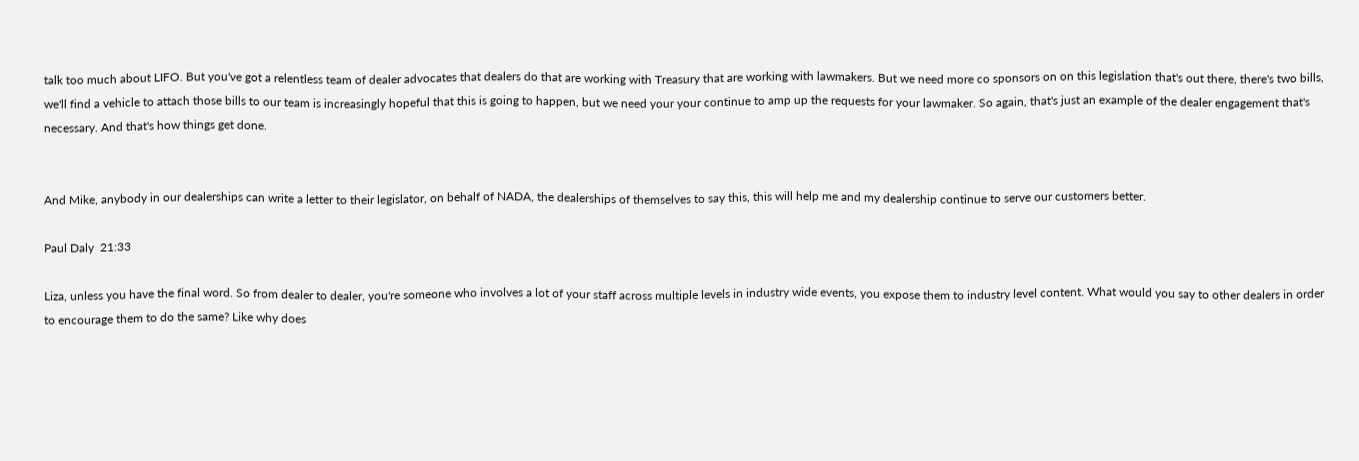talk too much about LIFO. But you've got a relentless team of dealer advocates that dealers do that are working with Treasury that are working with lawmakers. But we need more co sponsors on on this legislation that's out there, there's two bills, we'll find a vehicle to attach those bills to our team is increasingly hopeful that this is going to happen, but we need your your continue to amp up the requests for your lawmaker. So again, that's just an example of the dealer engagement that's necessary. And that's how things get done.


And Mike, anybody in our dealerships can write a letter to their legislator, on behalf of NADA, the dealerships of themselves to say this, this will help me and my dealership continue to serve our customers better.

Paul Daly  21:33

Liza, unless you have the final word. So from dealer to dealer, you're someone who involves a lot of your staff across multiple levels in industry wide events, you expose them to industry level content. What would you say to other dealers in order to encourage them to do the same? Like why does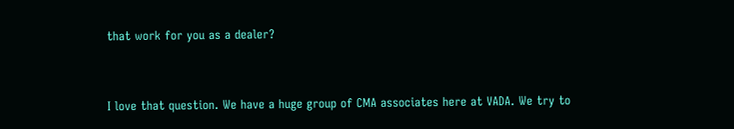that work for you as a dealer?


I love that question. We have a huge group of CMA associates here at VADA. We try to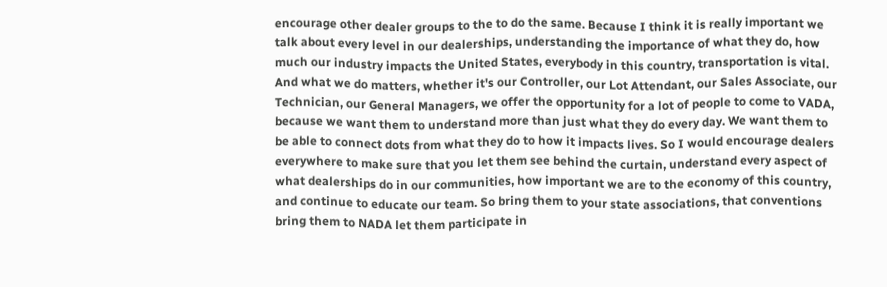encourage other dealer groups to the to do the same. Because I think it is really important we talk about every level in our dealerships, understanding the importance of what they do, how much our industry impacts the United States, everybody in this country, transportation is vital. And what we do matters, whether it's our Controller, our Lot Attendant, our Sales Associate, our Technician, our General Managers, we offer the opportunity for a lot of people to come to VADA, because we want them to understand more than just what they do every day. We want them to be able to connect dots from what they do to how it impacts lives. So I would encourage dealers everywhere to make sure that you let them see behind the curtain, understand every aspect of what dealerships do in our communities, how important we are to the economy of this country, and continue to educate our team. So bring them to your state associations, that conventions bring them to NADA let them participate in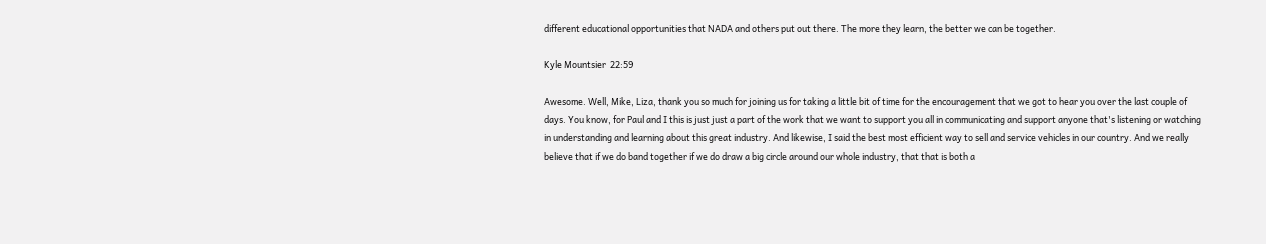different educational opportunities that NADA and others put out there. The more they learn, the better we can be together.

Kyle Mountsier  22:59

Awesome. Well, Mike, Liza, thank you so much for joining us for taking a little bit of time for the encouragement that we got to hear you over the last couple of days. You know, for Paul and I this is just just a part of the work that we want to support you all in communicating and support anyone that's listening or watching in understanding and learning about this great industry. And likewise, I said the best most efficient way to sell and service vehicles in our country. And we really believe that if we do band together if we do draw a big circle around our whole industry, that that is both a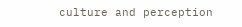culture and perception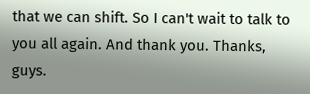that we can shift. So I can't wait to talk to you all again. And thank you. Thanks, guys.